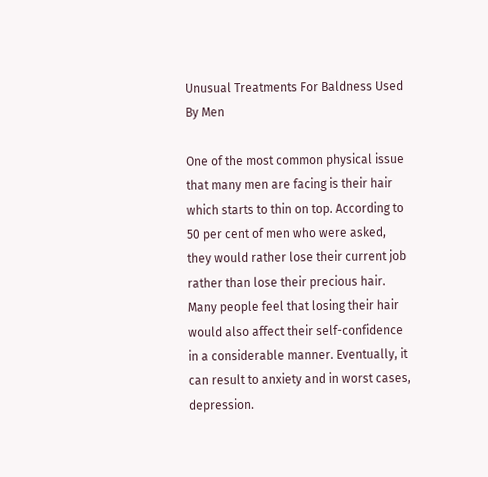Unusual Treatments For Baldness Used By Men

One of the most common physical issue that many men are facing is their hair which starts to thin on top. According to 50 per cent of men who were asked, they would rather lose their current job rather than lose their precious hair. Many people feel that losing their hair would also affect their self-confidence in a considerable manner. Eventually, it can result to anxiety and in worst cases, depression.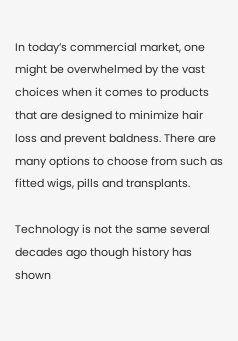In today’s commercial market, one might be overwhelmed by the vast choices when it comes to products that are designed to minimize hair loss and prevent baldness. There are many options to choose from such as fitted wigs, pills and transplants.

Technology is not the same several decades ago though history has shown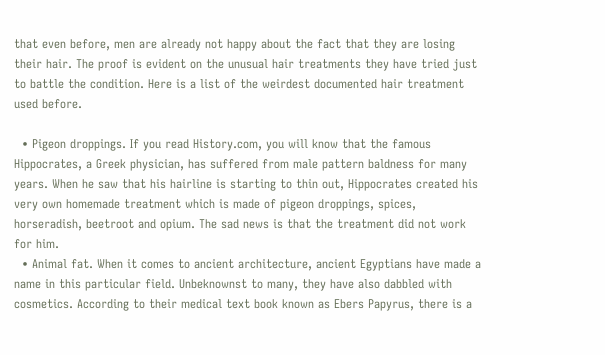that even before, men are already not happy about the fact that they are losing their hair. The proof is evident on the unusual hair treatments they have tried just to battle the condition. Here is a list of the weirdest documented hair treatment used before.

  • Pigeon droppings. If you read History.com, you will know that the famous Hippocrates, a Greek physician, has suffered from male pattern baldness for many years. When he saw that his hairline is starting to thin out, Hippocrates created his very own homemade treatment which is made of pigeon droppings, spices, horseradish, beetroot and opium. The sad news is that the treatment did not work for him.
  • Animal fat. When it comes to ancient architecture, ancient Egyptians have made a name in this particular field. Unbeknownst to many, they have also dabbled with cosmetics. According to their medical text book known as Ebers Papyrus, there is a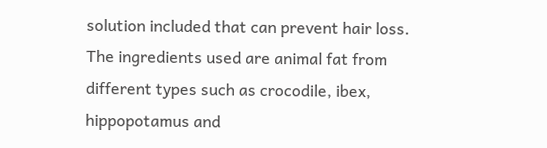solution included that can prevent hair loss. The ingredients used are animal fat from different types such as crocodile, ibex, hippopotamus and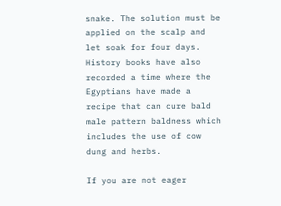snake. The solution must be applied on the scalp and let soak for four days. History books have also recorded a time where the Egyptians have made a recipe that can cure bald male pattern baldness which includes the use of cow dung and herbs.

If you are not eager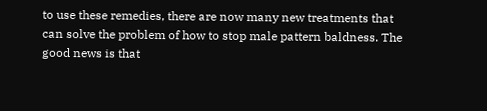to use these remedies, there are now many new treatments that can solve the problem of how to stop male pattern baldness. The good news is that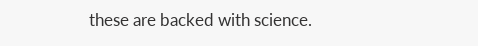these are backed with science.